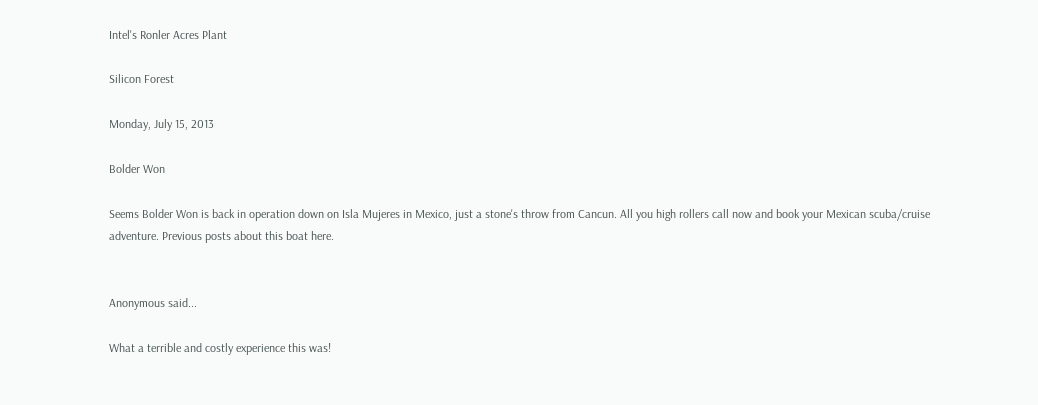Intel's Ronler Acres Plant

Silicon Forest

Monday, July 15, 2013

Bolder Won

Seems Bolder Won is back in operation down on Isla Mujeres in Mexico, just a stone's throw from Cancun. All you high rollers call now and book your Mexican scuba/cruise adventure. Previous posts about this boat here.


Anonymous said...

What a terrible and costly experience this was!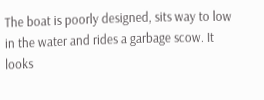The boat is poorly designed, sits way to low in the water and rides a garbage scow. It looks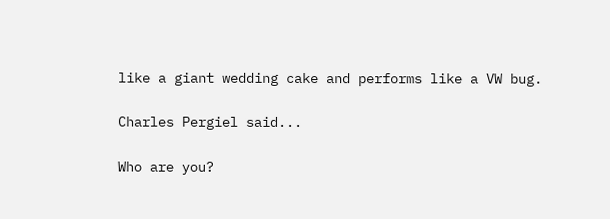like a giant wedding cake and performs like a VW bug.

Charles Pergiel said...

Who are you?